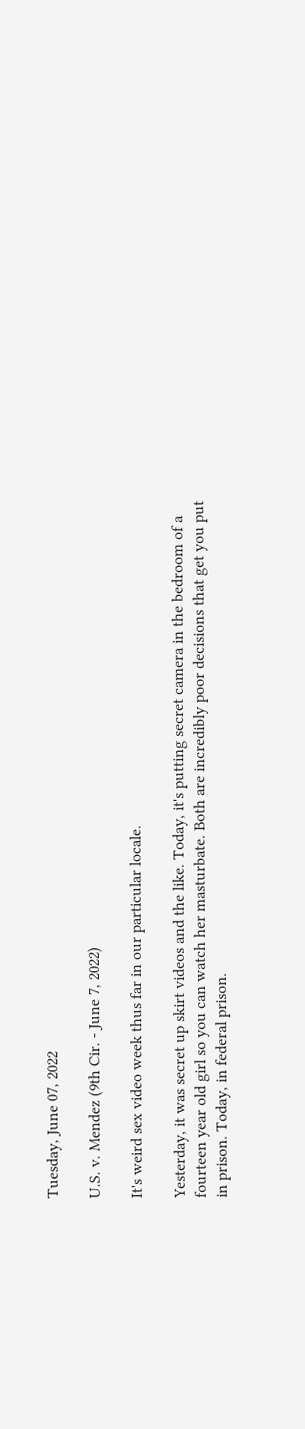Tuesday, June 07, 2022

U.S. v. Mendez (9th Cir. - June 7, 2022)

It's weird sex video week thus far in our particular locale.

Yesterday, it was secret up skirt videos and the like. Today, it's putting secret camera in the bedroom of a fourteen year old girl so you can watch her masturbate. Both are incredibly poor decisions that get you put in prison. Today, in federal prison.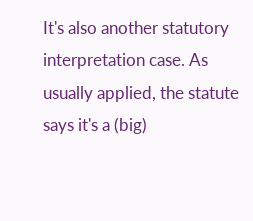It's also another statutory interpretation case. As usually applied, the statute says it's a (big)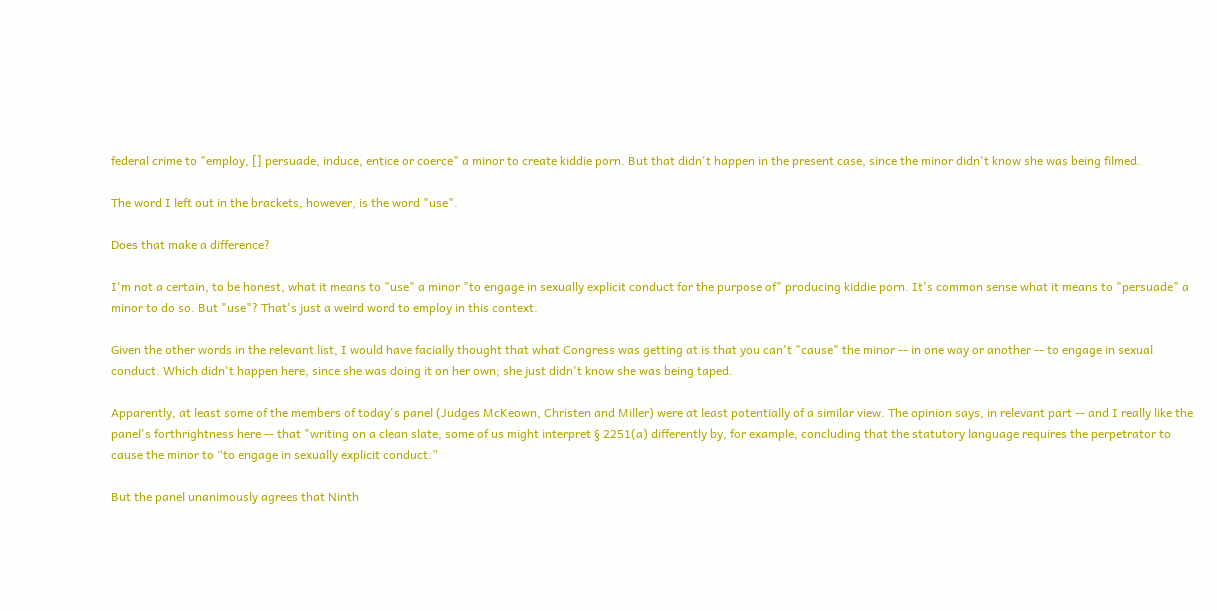federal crime to "employ, [] persuade, induce, entice or coerce" a minor to create kiddie porn. But that didn't happen in the present case, since the minor didn't know she was being filmed.

The word I left out in the brackets, however, is the word "use".

Does that make a difference?

I'm not a certain, to be honest, what it means to "use" a minor "to engage in sexually explicit conduct for the purpose of" producing kiddie porn. It's common sense what it means to "persuade" a minor to do so. But "use"? That's just a weird word to employ in this context.

Given the other words in the relevant list, I would have facially thought that what Congress was getting at is that you can't "cause" the minor -- in one way or another -- to engage in sexual conduct. Which didn't happen here, since she was doing it on her own; she just didn't know she was being taped.

Apparently, at least some of the members of today's panel (Judges McKeown, Christen and Miller) were at least potentially of a similar view. The opinion says, in relevant part -- and I really like the panel's forthrightness here -- that "writing on a clean slate, some of us might interpret § 2251(a) differently by, for example, concluding that the statutory language requires the perpetrator to cause the minor to “to engage in sexually explicit conduct.”

But the panel unanimously agrees that Ninth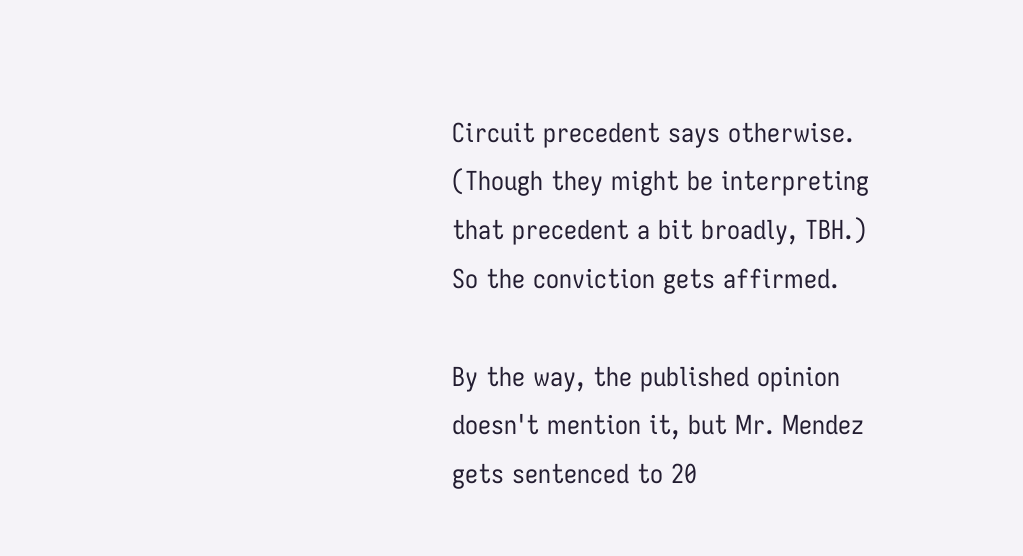Circuit precedent says otherwise. (Though they might be interpreting that precedent a bit broadly, TBH.) So the conviction gets affirmed.

By the way, the published opinion doesn't mention it, but Mr. Mendez gets sentenced to 20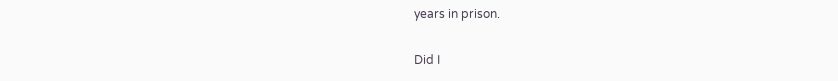years in prison.

Did I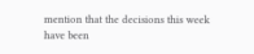mention that the decisions this week have been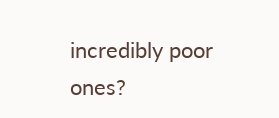incredibly poor ones?